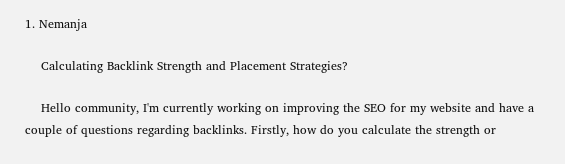1. Nemanja

    Calculating Backlink Strength and Placement Strategies?

    Hello community, I'm currently working on improving the SEO for my website and have a couple of questions regarding backlinks. Firstly, how do you calculate the strength or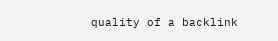quality of a backlink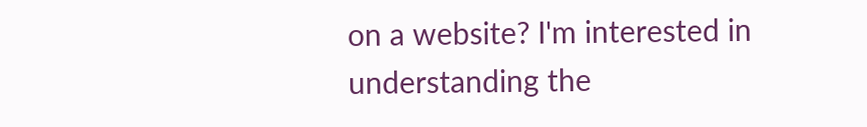on a website? I'm interested in understanding the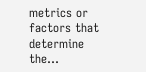metrics or factors that determine the...